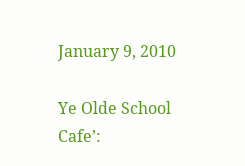January 9, 2010

Ye Olde School Cafe’: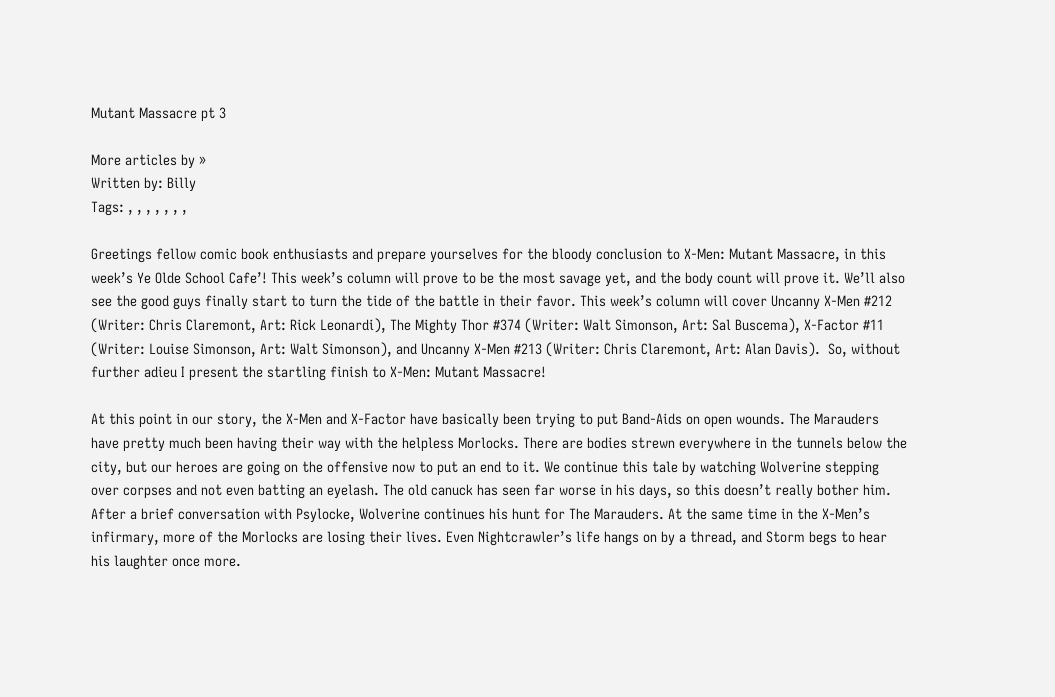Mutant Massacre pt 3

More articles by »
Written by: Billy
Tags: , , , , , , ,

Greetings fellow comic book enthusiasts and prepare yourselves for the bloody conclusion to X-Men: Mutant Massacre, in this week’s Ye Olde School Cafe’! This week’s column will prove to be the most savage yet, and the body count will prove it. We’ll also see the good guys finally start to turn the tide of the battle in their favor. This week’s column will cover Uncanny X-Men #212 (Writer: Chris Claremont, Art: Rick Leonardi), The Mighty Thor #374 (Writer: Walt Simonson, Art: Sal Buscema), X-Factor #11 (Writer: Louise Simonson, Art: Walt Simonson), and Uncanny X-Men #213 (Writer: Chris Claremont, Art: Alan Davis).  So, without further adieu I present the startling finish to X-Men: Mutant Massacre!

At this point in our story, the X-Men and X-Factor have basically been trying to put Band-Aids on open wounds. The Marauders have pretty much been having their way with the helpless Morlocks. There are bodies strewn everywhere in the tunnels below the city, but our heroes are going on the offensive now to put an end to it. We continue this tale by watching Wolverine stepping over corpses and not even batting an eyelash. The old canuck has seen far worse in his days, so this doesn’t really bother him. After a brief conversation with Psylocke, Wolverine continues his hunt for The Marauders. At the same time in the X-Men’s infirmary, more of the Morlocks are losing their lives. Even Nightcrawler’s life hangs on by a thread, and Storm begs to hear his laughter once more.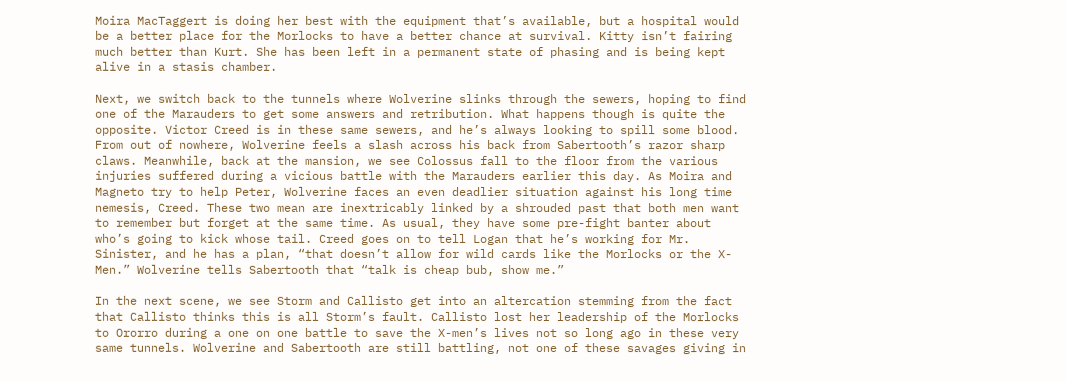Moira MacTaggert is doing her best with the equipment that’s available, but a hospital would be a better place for the Morlocks to have a better chance at survival. Kitty isn’t fairing much better than Kurt. She has been left in a permanent state of phasing and is being kept alive in a stasis chamber.

Next, we switch back to the tunnels where Wolverine slinks through the sewers, hoping to find one of the Marauders to get some answers and retribution. What happens though is quite the opposite. Victor Creed is in these same sewers, and he’s always looking to spill some blood. From out of nowhere, Wolverine feels a slash across his back from Sabertooth’s razor sharp claws. Meanwhile, back at the mansion, we see Colossus fall to the floor from the various injuries suffered during a vicious battle with the Marauders earlier this day. As Moira and Magneto try to help Peter, Wolverine faces an even deadlier situation against his long time nemesis, Creed. These two mean are inextricably linked by a shrouded past that both men want to remember but forget at the same time. As usual, they have some pre-fight banter about who’s going to kick whose tail. Creed goes on to tell Logan that he’s working for Mr. Sinister, and he has a plan, “that doesn’t allow for wild cards like the Morlocks or the X-Men.” Wolverine tells Sabertooth that “talk is cheap bub, show me.”

In the next scene, we see Storm and Callisto get into an altercation stemming from the fact that Callisto thinks this is all Storm’s fault. Callisto lost her leadership of the Morlocks to Ororro during a one on one battle to save the X-men’s lives not so long ago in these very same tunnels. Wolverine and Sabertooth are still battling, not one of these savages giving in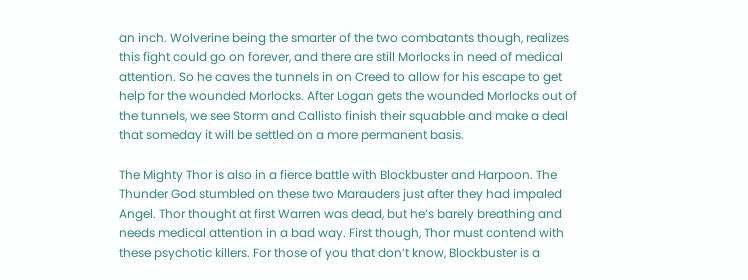an inch. Wolverine being the smarter of the two combatants though, realizes this fight could go on forever, and there are still Morlocks in need of medical attention. So he caves the tunnels in on Creed to allow for his escape to get help for the wounded Morlocks. After Logan gets the wounded Morlocks out of the tunnels, we see Storm and Callisto finish their squabble and make a deal that someday it will be settled on a more permanent basis.

The Mighty Thor is also in a fierce battle with Blockbuster and Harpoon. The Thunder God stumbled on these two Marauders just after they had impaled Angel. Thor thought at first Warren was dead, but he’s barely breathing and needs medical attention in a bad way. First though, Thor must contend with these psychotic killers. For those of you that don’t know, Blockbuster is a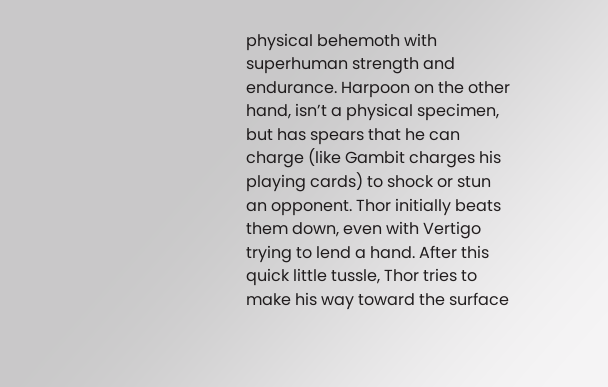physical behemoth with superhuman strength and endurance. Harpoon on the other hand, isn’t a physical specimen, but has spears that he can charge (like Gambit charges his playing cards) to shock or stun an opponent. Thor initially beats them down, even with Vertigo trying to lend a hand. After this quick little tussle, Thor tries to make his way toward the surface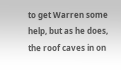to get Warren some help, but as he does, the roof caves in on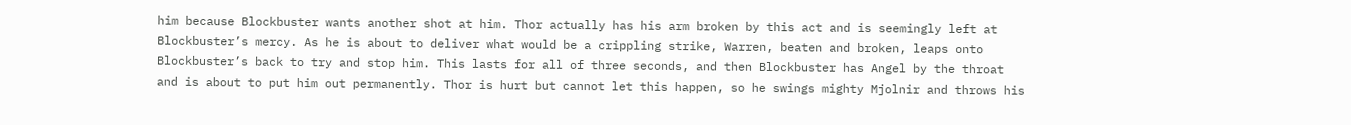him because Blockbuster wants another shot at him. Thor actually has his arm broken by this act and is seemingly left at Blockbuster’s mercy. As he is about to deliver what would be a crippling strike, Warren, beaten and broken, leaps onto Blockbuster’s back to try and stop him. This lasts for all of three seconds, and then Blockbuster has Angel by the throat and is about to put him out permanently. Thor is hurt but cannot let this happen, so he swings mighty Mjolnir and throws his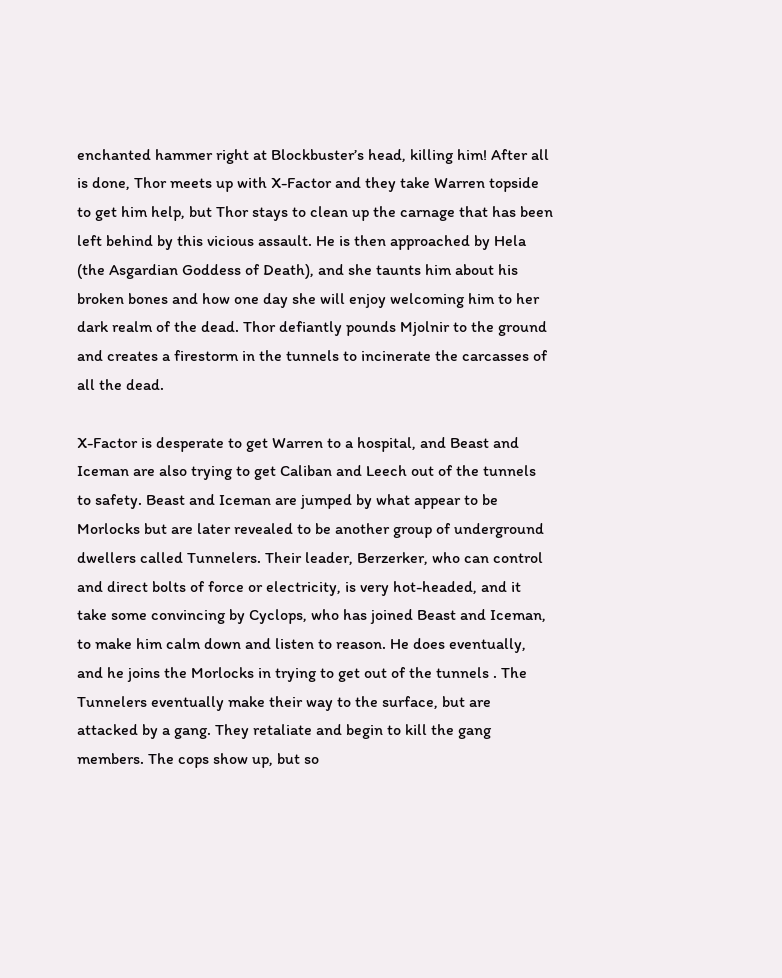enchanted hammer right at Blockbuster’s head, killing him! After all is done, Thor meets up with X-Factor and they take Warren topside to get him help, but Thor stays to clean up the carnage that has been left behind by this vicious assault. He is then approached by Hela (the Asgardian Goddess of Death), and she taunts him about his broken bones and how one day she will enjoy welcoming him to her dark realm of the dead. Thor defiantly pounds Mjolnir to the ground and creates a firestorm in the tunnels to incinerate the carcasses of all the dead.

X-Factor is desperate to get Warren to a hospital, and Beast and Iceman are also trying to get Caliban and Leech out of the tunnels to safety. Beast and Iceman are jumped by what appear to be Morlocks but are later revealed to be another group of underground dwellers called Tunnelers. Their leader, Berzerker, who can control and direct bolts of force or electricity, is very hot-headed, and it take some convincing by Cyclops, who has joined Beast and Iceman, to make him calm down and listen to reason. He does eventually, and he joins the Morlocks in trying to get out of the tunnels . The Tunnelers eventually make their way to the surface, but are attacked by a gang. They retaliate and begin to kill the gang members. The cops show up, but so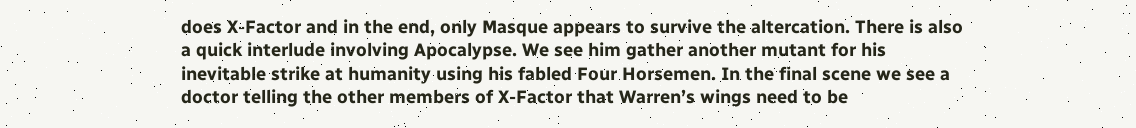does X-Factor and in the end, only Masque appears to survive the altercation. There is also a quick interlude involving Apocalypse. We see him gather another mutant for his inevitable strike at humanity using his fabled Four Horsemen. In the final scene we see a doctor telling the other members of X-Factor that Warren’s wings need to be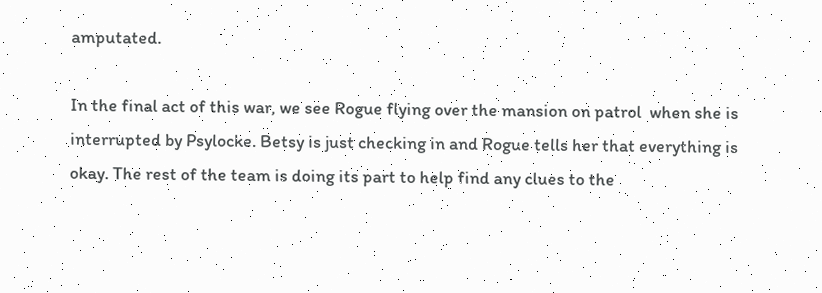amputated.

In the final act of this war, we see Rogue flying over the mansion on patrol  when she is interrupted by Psylocke. Betsy is just checking in and Rogue tells her that everything is okay. The rest of the team is doing its part to help find any clues to the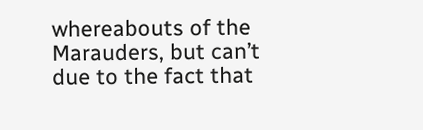whereabouts of the Marauders, but can’t due to the fact that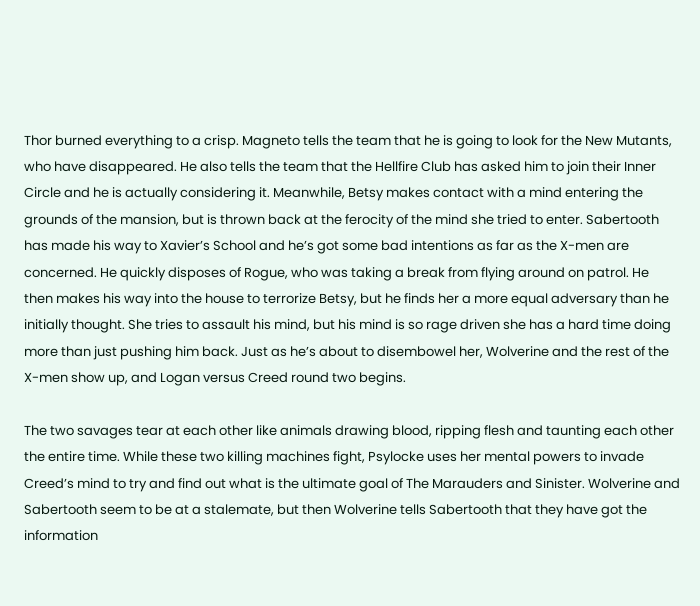Thor burned everything to a crisp. Magneto tells the team that he is going to look for the New Mutants, who have disappeared. He also tells the team that the Hellfire Club has asked him to join their Inner Circle and he is actually considering it. Meanwhile, Betsy makes contact with a mind entering the grounds of the mansion, but is thrown back at the ferocity of the mind she tried to enter. Sabertooth has made his way to Xavier’s School and he’s got some bad intentions as far as the X-men are concerned. He quickly disposes of Rogue, who was taking a break from flying around on patrol. He then makes his way into the house to terrorize Betsy, but he finds her a more equal adversary than he initially thought. She tries to assault his mind, but his mind is so rage driven she has a hard time doing more than just pushing him back. Just as he’s about to disembowel her, Wolverine and the rest of the X-men show up, and Logan versus Creed round two begins.

The two savages tear at each other like animals drawing blood, ripping flesh and taunting each other the entire time. While these two killing machines fight, Psylocke uses her mental powers to invade Creed’s mind to try and find out what is the ultimate goal of The Marauders and Sinister. Wolverine and Sabertooth seem to be at a stalemate, but then Wolverine tells Sabertooth that they have got the information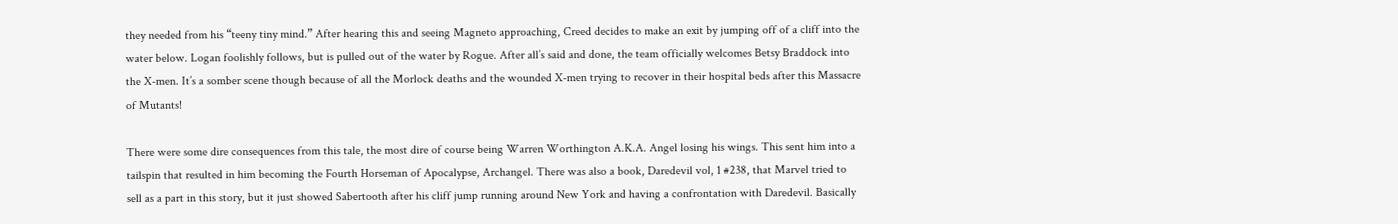they needed from his “teeny tiny mind.” After hearing this and seeing Magneto approaching, Creed decides to make an exit by jumping off of a cliff into the water below. Logan foolishly follows, but is pulled out of the water by Rogue. After all’s said and done, the team officially welcomes Betsy Braddock into the X-men. It’s a somber scene though because of all the Morlock deaths and the wounded X-men trying to recover in their hospital beds after this Massacre of Mutants!

There were some dire consequences from this tale, the most dire of course being Warren Worthington A.K.A. Angel losing his wings. This sent him into a tailspin that resulted in him becoming the Fourth Horseman of Apocalypse, Archangel. There was also a book, Daredevil vol, 1 #238, that Marvel tried to sell as a part in this story, but it just showed Sabertooth after his cliff jump running around New York and having a confrontation with Daredevil. Basically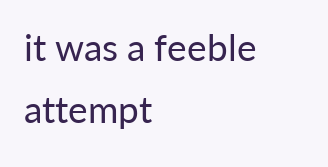it was a feeble attempt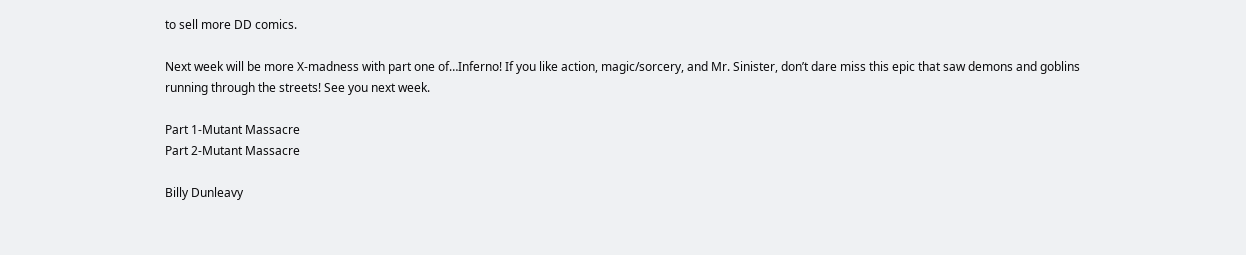to sell more DD comics.

Next week will be more X-madness with part one of…Inferno! If you like action, magic/sorcery, and Mr. Sinister, don’t dare miss this epic that saw demons and goblins running through the streets! See you next week.

Part 1-Mutant Massacre
Part 2-Mutant Massacre

Billy Dunleavy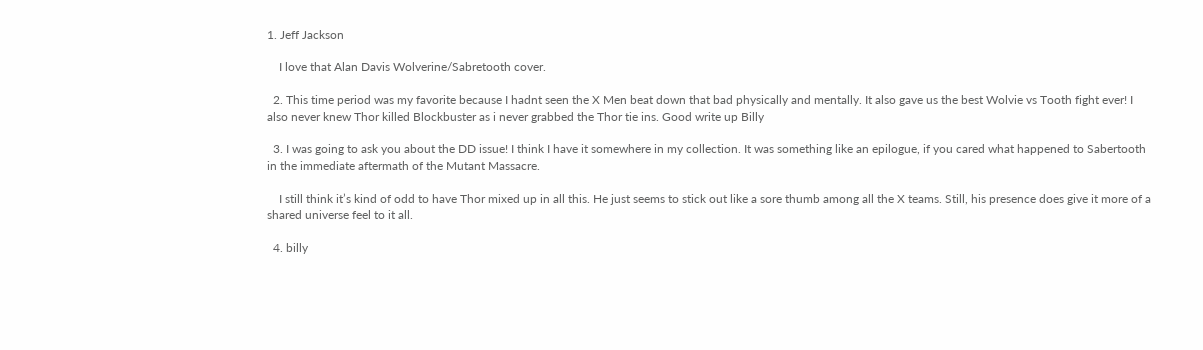1. Jeff Jackson

    I love that Alan Davis Wolverine/Sabretooth cover.

  2. This time period was my favorite because I hadnt seen the X Men beat down that bad physically and mentally. It also gave us the best Wolvie vs Tooth fight ever! I also never knew Thor killed Blockbuster as i never grabbed the Thor tie ins. Good write up Billy

  3. I was going to ask you about the DD issue! I think I have it somewhere in my collection. It was something like an epilogue, if you cared what happened to Sabertooth in the immediate aftermath of the Mutant Massacre.

    I still think it’s kind of odd to have Thor mixed up in all this. He just seems to stick out like a sore thumb among all the X teams. Still, his presence does give it more of a shared universe feel to it all.

  4. billy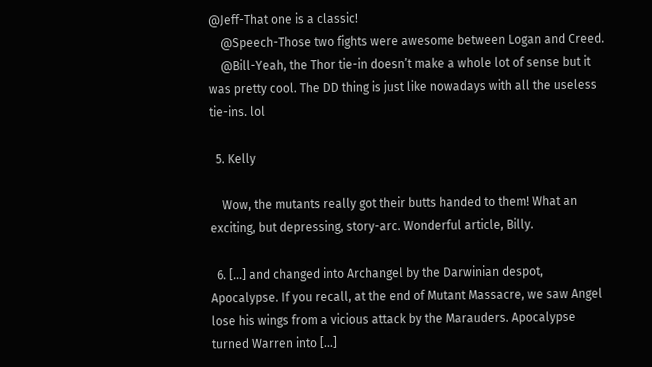@Jeff-That one is a classic!
    @Speech-Those two fights were awesome between Logan and Creed.
    @Bill-Yeah, the Thor tie-in doesn’t make a whole lot of sense but it was pretty cool. The DD thing is just like nowadays with all the useless tie-ins. lol

  5. Kelly

    Wow, the mutants really got their butts handed to them! What an exciting, but depressing, story-arc. Wonderful article, Billy.

  6. […] and changed into Archangel by the Darwinian despot, Apocalypse. If you recall, at the end of Mutant Massacre, we saw Angel lose his wings from a vicious attack by the Marauders. Apocalypse turned Warren into […]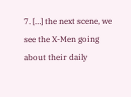7. […] the next scene, we see the X-Men going about their daily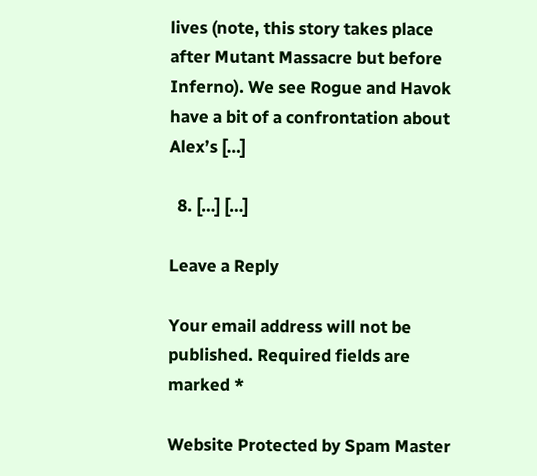lives (note, this story takes place after Mutant Massacre but before Inferno). We see Rogue and Havok have a bit of a confrontation about Alex’s […]

  8. […] […]

Leave a Reply

Your email address will not be published. Required fields are marked *

Website Protected by Spam Master